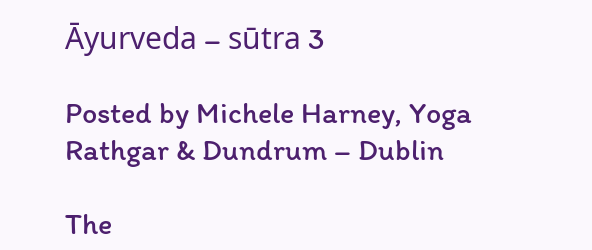Āyurveda – sūtra 3

Posted by Michele Harney, Yoga Rathgar & Dundrum – Dublin

The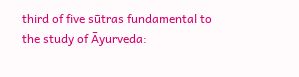third of five sūtras fundamental to the study of Āyurveda: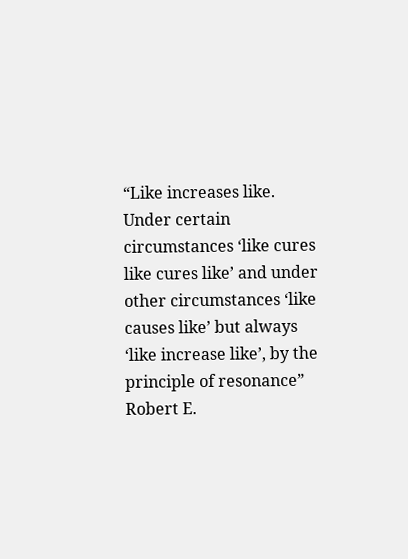“Like increases like. Under certain circumstances ‘like cures like cures like’ and under other circumstances ‘like causes like’ but always ‘like increase like’, by the principle of resonance”
Robert E.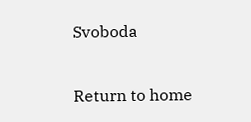Svoboda

Return to home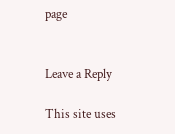page


Leave a Reply

This site uses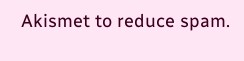Akismet to reduce spam.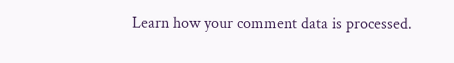Learn how your comment data is processed.